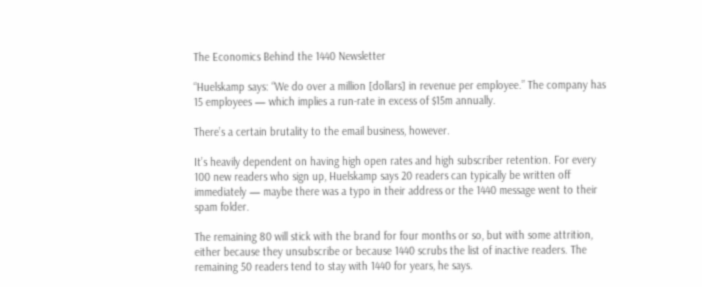The Economics Behind the 1440 Newsletter

“Huelskamp says: “We do over a million [dollars] in revenue per employee.” The company has 15 employees — which implies a run-rate in excess of $15m annually.

There’s a certain brutality to the email business, however.

It’s heavily dependent on having high open rates and high subscriber retention. For every 100 new readers who sign up, Huelskamp says 20 readers can typically be written off immediately — maybe there was a typo in their address or the 1440 message went to their spam folder.

The remaining 80 will stick with the brand for four months or so, but with some attrition, either because they unsubscribe or because 1440 scrubs the list of inactive readers. The remaining 50 readers tend to stay with 1440 for years, he says.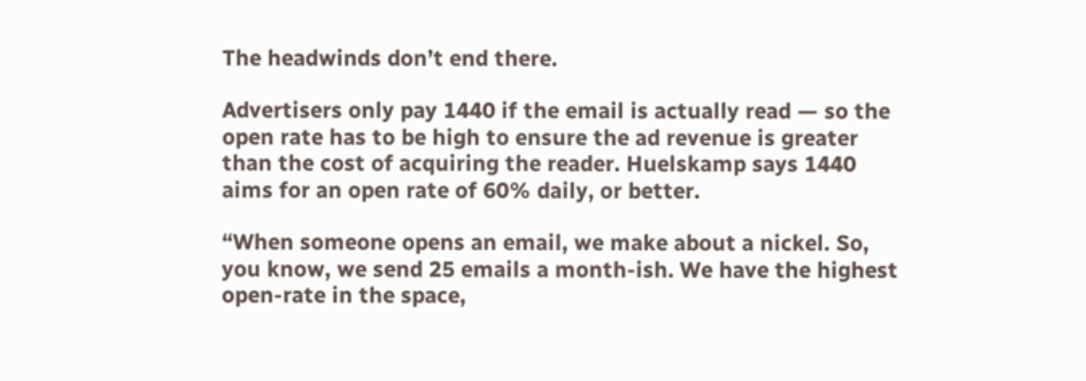The headwinds don’t end there.

Advertisers only pay 1440 if the email is actually read — so the open rate has to be high to ensure the ad revenue is greater than the cost of acquiring the reader. Huelskamp says 1440 aims for an open rate of 60% daily, or better.

“When someone opens an email, we make about a nickel. So, you know, we send 25 emails a month-ish. We have the highest open-rate in the space,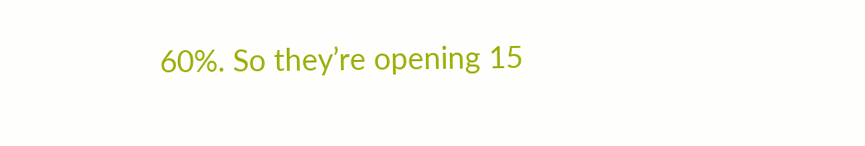60%. So they’re opening 15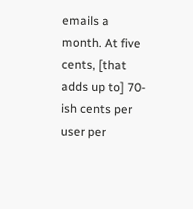emails a month. At five cents, [that adds up to] 70-ish cents per user per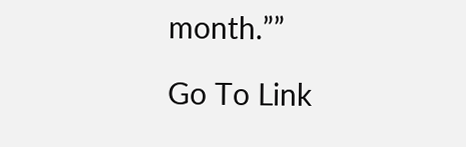month.””

Go To Link